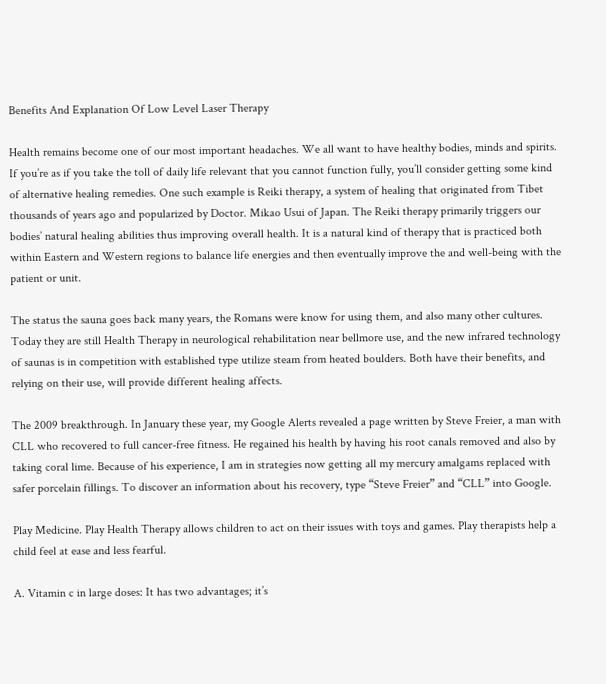Benefits And Explanation Of Low Level Laser Therapy

Health remains become one of our most important headaches. We all want to have healthy bodies, minds and spirits. If you’re as if you take the toll of daily life relevant that you cannot function fully, you’ll consider getting some kind of alternative healing remedies. One such example is Reiki therapy, a system of healing that originated from Tibet thousands of years ago and popularized by Doctor. Mikao Usui of Japan. The Reiki therapy primarily triggers our bodies’ natural healing abilities thus improving overall health. It is a natural kind of therapy that is practiced both within Eastern and Western regions to balance life energies and then eventually improve the and well-being with the patient or unit.

The status the sauna goes back many years, the Romans were know for using them, and also many other cultures. Today they are still Health Therapy in neurological rehabilitation near bellmore use, and the new infrared technology of saunas is in competition with established type utilize steam from heated boulders. Both have their benefits, and relying on their use, will provide different healing affects.

The 2009 breakthrough. In January these year, my Google Alerts revealed a page written by Steve Freier, a man with CLL who recovered to full cancer-free fitness. He regained his health by having his root canals removed and also by taking coral lime. Because of his experience, I am in strategies now getting all my mercury amalgams replaced with safer porcelain fillings. To discover an information about his recovery, type “Steve Freier” and “CLL” into Google.

Play Medicine. Play Health Therapy allows children to act on their issues with toys and games. Play therapists help a child feel at ease and less fearful.

A. Vitamin c in large doses: It has two advantages; it’s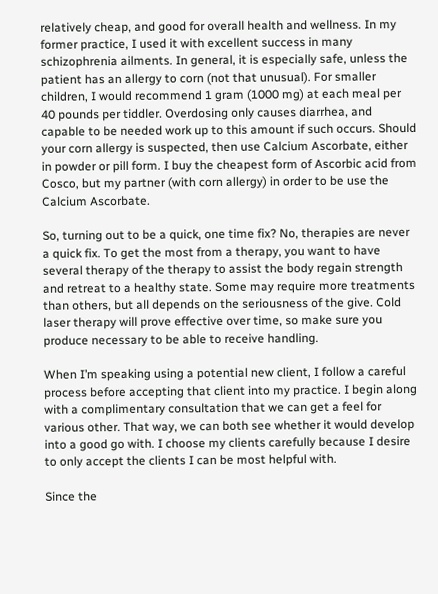relatively cheap, and good for overall health and wellness. In my former practice, I used it with excellent success in many schizophrenia ailments. In general, it is especially safe, unless the patient has an allergy to corn (not that unusual). For smaller children, I would recommend 1 gram (1000 mg) at each meal per 40 pounds per tiddler. Overdosing only causes diarrhea, and capable to be needed work up to this amount if such occurs. Should your corn allergy is suspected, then use Calcium Ascorbate, either in powder or pill form. I buy the cheapest form of Ascorbic acid from Cosco, but my partner (with corn allergy) in order to be use the Calcium Ascorbate.

So, turning out to be a quick, one time fix? No, therapies are never a quick fix. To get the most from a therapy, you want to have several therapy of the therapy to assist the body regain strength and retreat to a healthy state. Some may require more treatments than others, but all depends on the seriousness of the give. Cold laser therapy will prove effective over time, so make sure you produce necessary to be able to receive handling.

When I’m speaking using a potential new client, I follow a careful process before accepting that client into my practice. I begin along with a complimentary consultation that we can get a feel for various other. That way, we can both see whether it would develop into a good go with. I choose my clients carefully because I desire to only accept the clients I can be most helpful with.

Since the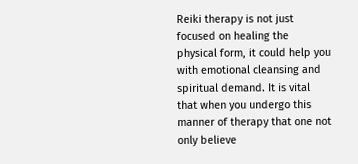Reiki therapy is not just focused on healing the physical form, it could help you with emotional cleansing and spiritual demand. It is vital that when you undergo this manner of therapy that one not only believe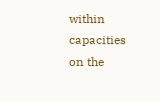within capacities on the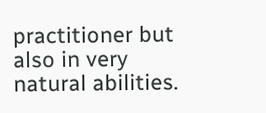practitioner but also in very natural abilities.